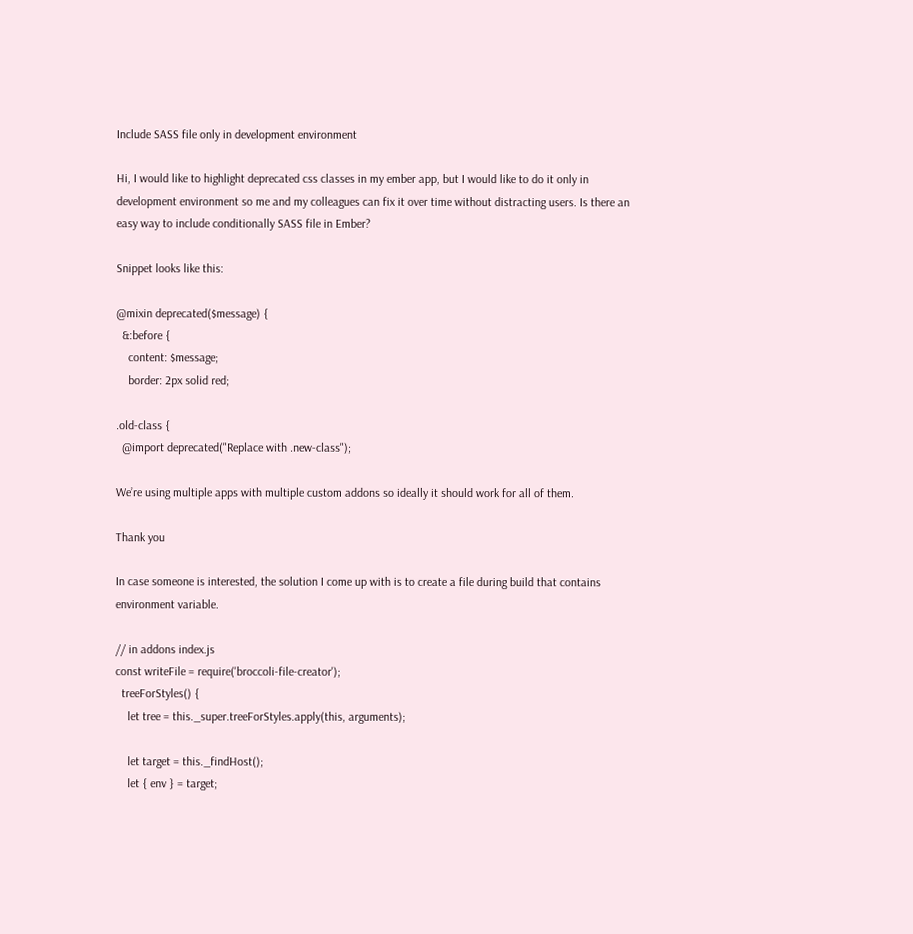Include SASS file only in development environment

Hi, I would like to highlight deprecated css classes in my ember app, but I would like to do it only in development environment so me and my colleagues can fix it over time without distracting users. Is there an easy way to include conditionally SASS file in Ember?

Snippet looks like this:

@mixin deprecated($message) {
  &:before {
    content: $message;
    border: 2px solid red;

.old-class {
  @import deprecated("Replace with .new-class");

We’re using multiple apps with multiple custom addons so ideally it should work for all of them.

Thank you

In case someone is interested, the solution I come up with is to create a file during build that contains environment variable.

// in addons index.js
const writeFile = require('broccoli-file-creator');
  treeForStyles() {
    let tree = this._super.treeForStyles.apply(this, arguments);

    let target = this._findHost();
    let { env } = target;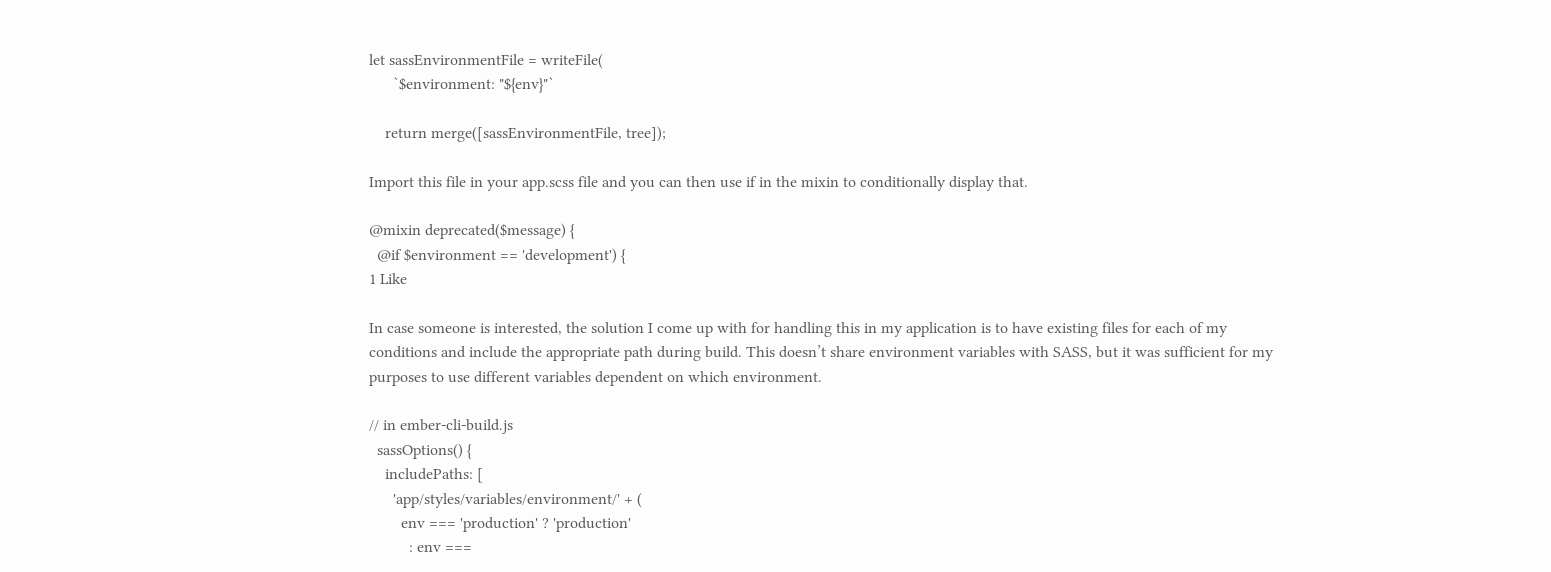let sassEnvironmentFile = writeFile(
      `$environment: "${env}"`

    return merge([sassEnvironmentFile, tree]);

Import this file in your app.scss file and you can then use if in the mixin to conditionally display that.

@mixin deprecated($message) {
  @if $environment == 'development') {
1 Like

In case someone is interested, the solution I come up with for handling this in my application is to have existing files for each of my conditions and include the appropriate path during build. This doesn’t share environment variables with SASS, but it was sufficient for my purposes to use different variables dependent on which environment.

// in ember-cli-build.js
  sassOptions() {
    includePaths: [
      'app/styles/variables/environment/' + (
        env === 'production' ? 'production'
          : env ===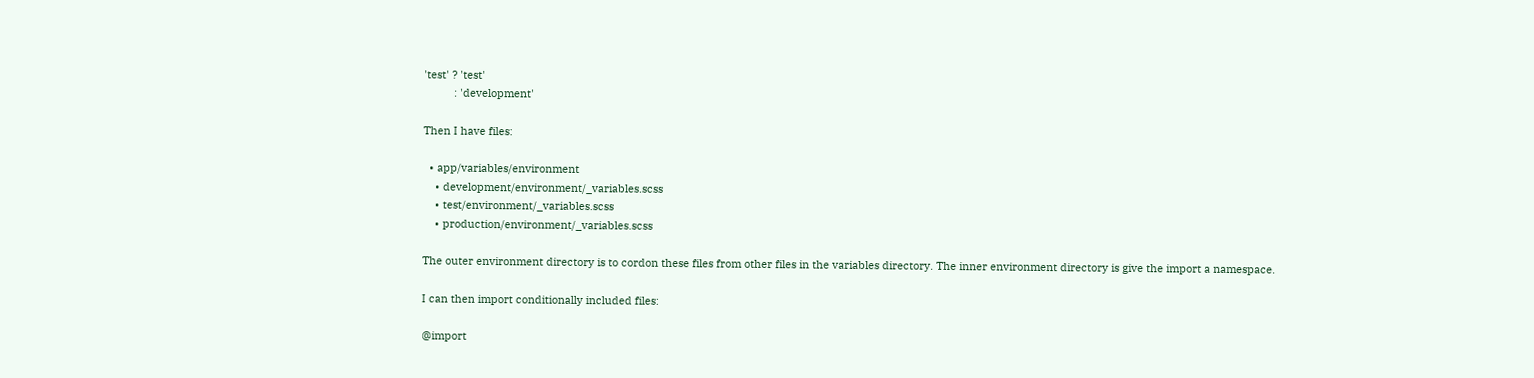'test' ? 'test'
          : 'development'

Then I have files:

  • app/variables/environment
    • development/environment/_variables.scss
    • test/environment/_variables.scss
    • production/environment/_variables.scss

The outer environment directory is to cordon these files from other files in the variables directory. The inner environment directory is give the import a namespace.

I can then import conditionally included files:

@import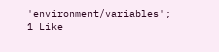'environment/variables';
1 Like